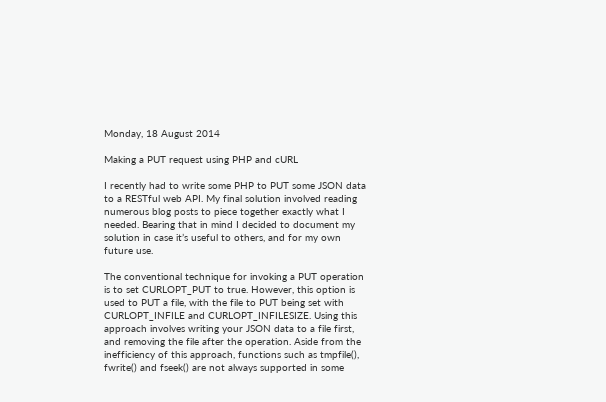Monday, 18 August 2014

Making a PUT request using PHP and cURL

I recently had to write some PHP to PUT some JSON data to a RESTful web API. My final solution involved reading numerous blog posts to piece together exactly what I needed. Bearing that in mind I decided to document my solution in case it’s useful to others, and for my own future use.

The conventional technique for invoking a PUT operation is to set CURLOPT_PUT to true. However, this option is used to PUT a file, with the file to PUT being set with CURLOPT_INFILE and CURLOPT_INFILESIZE. Using this approach involves writing your JSON data to a file first, and removing the file after the operation. Aside from the inefficiency of this approach, functions such as tmpfile(), fwrite() and fseek() are not always supported in some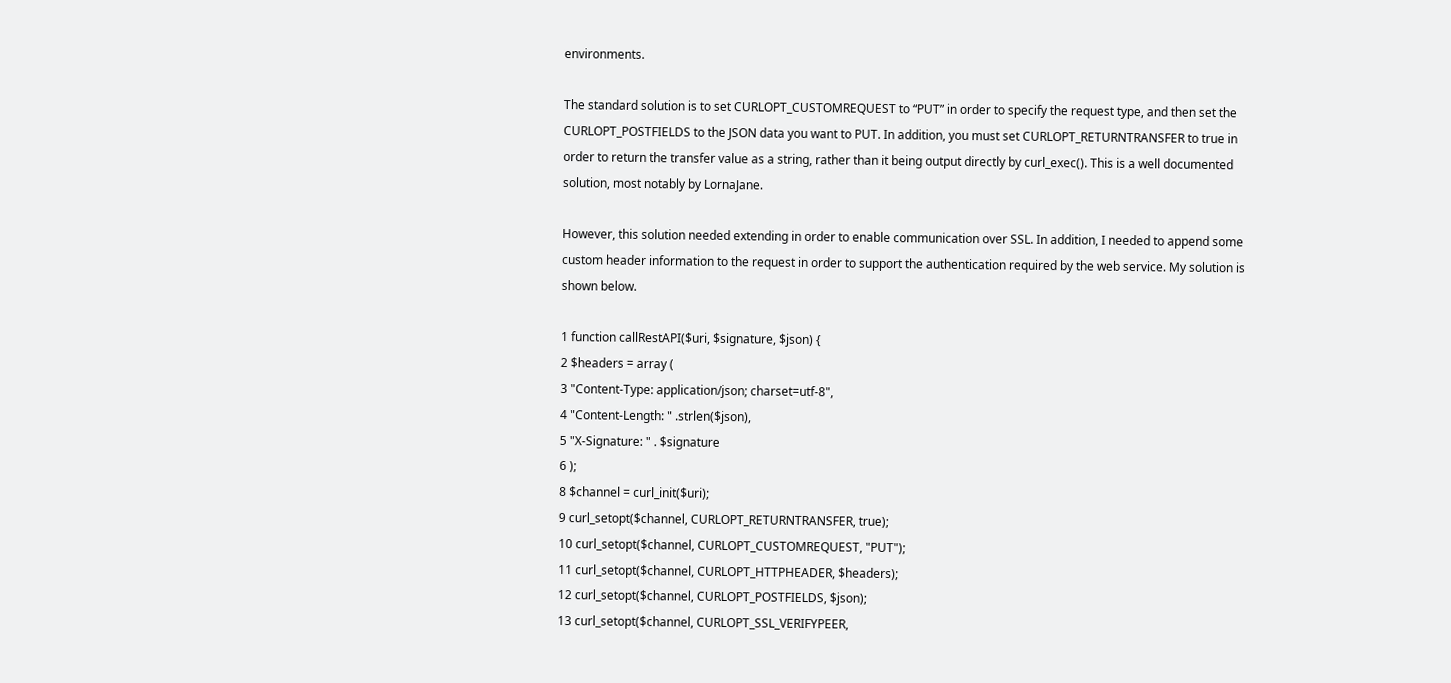environments.

The standard solution is to set CURLOPT_CUSTOMREQUEST to “PUT” in order to specify the request type, and then set the CURLOPT_POSTFIELDS to the JSON data you want to PUT. In addition, you must set CURLOPT_RETURNTRANSFER to true in order to return the transfer value as a string, rather than it being output directly by curl_exec(). This is a well documented solution, most notably by LornaJane.

However, this solution needed extending in order to enable communication over SSL. In addition, I needed to append some custom header information to the request in order to support the authentication required by the web service. My solution is shown below.

1 function callRestAPI($uri, $signature, $json) {
2 $headers = array (
3 "Content-Type: application/json; charset=utf-8",
4 "Content-Length: " .strlen($json),
5 "X-Signature: " . $signature
6 );
8 $channel = curl_init($uri);
9 curl_setopt($channel, CURLOPT_RETURNTRANSFER, true);
10 curl_setopt($channel, CURLOPT_CUSTOMREQUEST, "PUT");
11 curl_setopt($channel, CURLOPT_HTTPHEADER, $headers);
12 curl_setopt($channel, CURLOPT_POSTFIELDS, $json);
13 curl_setopt($channel, CURLOPT_SSL_VERIFYPEER,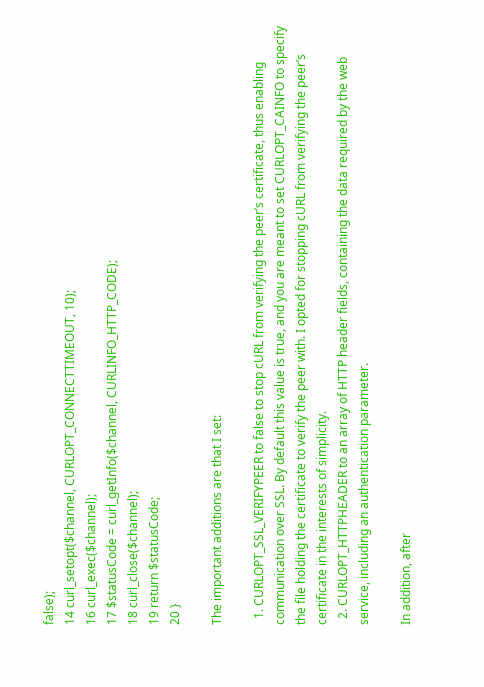false);
14 curl_setopt($channel, CURLOPT_CONNECTTIMEOUT, 10);
16 curl_exec($channel);
17 $statusCode = curl_getInfo($channel, CURLINFO_HTTP_CODE);
18 curl_close($channel);
19 return $statusCode;
20 }

The important additions are that I set:

  1. CURLOPT_SSL_VERIFYPEER to false to stop cURL from verifying the peer’s certificate, thus enabling communication over SSL. By default this value is true, and you are meant to set CURLOPT_CAINFO to specify the file holding the certificate to verify the peer with. I opted for stopping cURL from verifying the peer’s certificate in the interests of simplicity.
  2. CURLOPT_HTTPHEADER to an array of HTTP header fields, containing the data required by the web service, including an authentication parameter.

In addition, after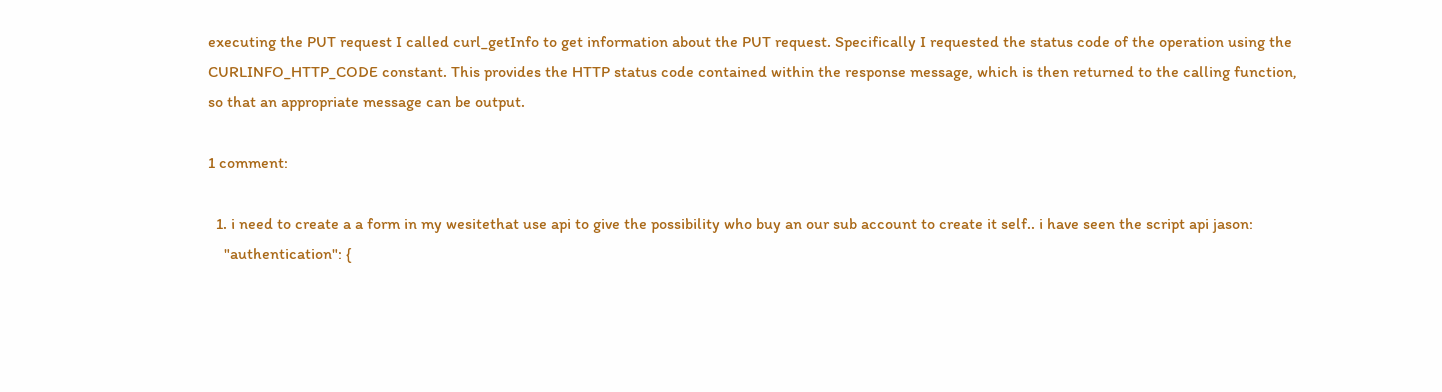executing the PUT request I called curl_getInfo to get information about the PUT request. Specifically I requested the status code of the operation using the CURLINFO_HTTP_CODE constant. This provides the HTTP status code contained within the response message, which is then returned to the calling function, so that an appropriate message can be output.

1 comment:

  1. i need to create a a form in my wesitethat use api to give the possibility who buy an our sub account to create it self.. i have seen the script api jason:
    "authentication": {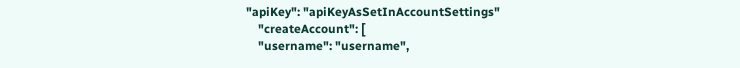"apiKey": "apiKeyAsSetInAccountSettings"
    "createAccount": [
    "username": "username",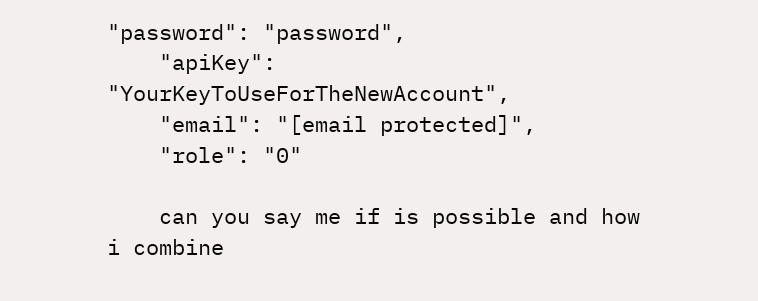"password": "password",
    "apiKey": "YourKeyToUseForTheNewAccount",
    "email": "[email protected]",
    "role": "0"

    can you say me if is possible and how i combine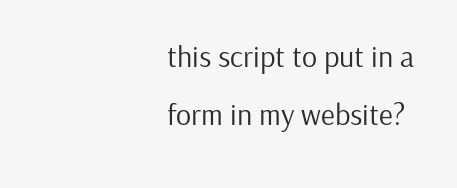this script to put in a form in my website?